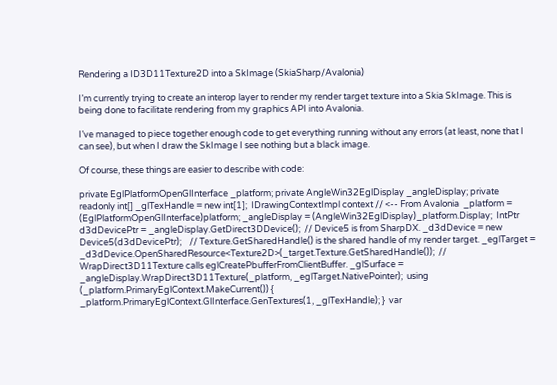Rendering a ID3D11Texture2D into a SkImage (SkiaSharp/Avalonia)

I’m currently trying to create an interop layer to render my render target texture into a Skia SkImage. This is being done to facilitate rendering from my graphics API into Avalonia.

I’ve managed to piece together enough code to get everything running without any errors (at least, none that I can see), but when I draw the SkImage I see nothing but a black image.

Of course, these things are easier to describe with code:

private EglPlatformOpenGlInterface _platform; private AngleWin32EglDisplay _angleDisplay; private readonly int[] _glTexHandle = new int[1];  IDrawingContextImpl context // <-- From Avalonia  _platform = (EglPlatformOpenGlInterface)platform; _angleDisplay = (AngleWin32EglDisplay)_platform.Display;  IntPtr d3dDevicePtr = _angleDisplay.GetDirect3DDevice();  // Device5 is from SharpDX. _d3dDevice = new Device5(d3dDevicePtr);    // Texture.GetSharedHandle() is the shared handle of my render target. _eglTarget = _d3dDevice.OpenSharedResource<Texture2D>(_target.Texture.GetSharedHandle());  // WrapDirect3D11Texture calls eglCreatePbufferFromClientBuffer. _glSurface = _angleDisplay.WrapDirect3D11Texture(_platform, _eglTarget.NativePointer);  using (_platform.PrimaryEglContext.MakeCurrent()) {                    _platform.PrimaryEglContext.GlInterface.GenTextures(1, _glTexHandle); }  var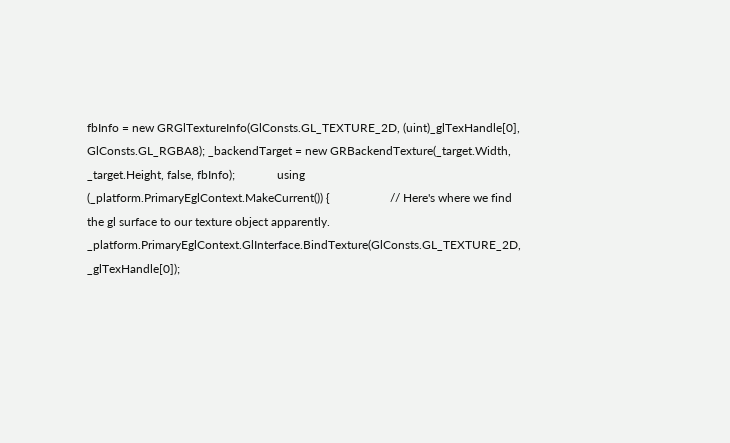fbInfo = new GRGlTextureInfo(GlConsts.GL_TEXTURE_2D, (uint)_glTexHandle[0], GlConsts.GL_RGBA8); _backendTarget = new GRBackendTexture(_target.Width, _target.Height, false, fbInfo);              using (_platform.PrimaryEglContext.MakeCurrent()) {                    // Here's where we find the gl surface to our texture object apparently.    _platform.PrimaryEglContext.GlInterface.BindTexture(GlConsts.GL_TEXTURE_2D, _glTexHandle[0]);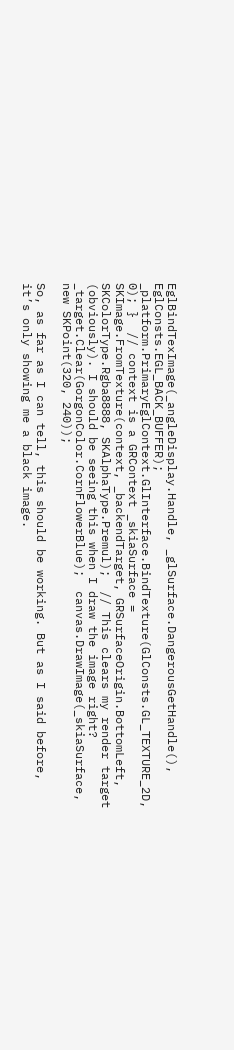EglBindTexImage(_angleDisplay.Handle, _glSurface.DangerousGetHandle(), EglConsts.EGL_BACK_BUFFER);     _platform.PrimaryEglContext.GlInterface.BindTexture(GlConsts.GL_TEXTURE_2D, 0); }  // context is a GRContext _skiaSurface = SKImage.FromTexture(context, _backendTarget, GRSurfaceOrigin.BottomLeft, SKColorType.Rgba8888, SKAlphaType.Premul);  // This clears my render target (obviously). I should be seeing this when I draw the image right? _target.Clear(GorgonColor.CornFlowerBlue);  canvas.DrawImage(_skiaSurface, new SKPoint(320, 240));

So, as far as I can tell, this should be working. But as I said before, it’s only showing me a black image.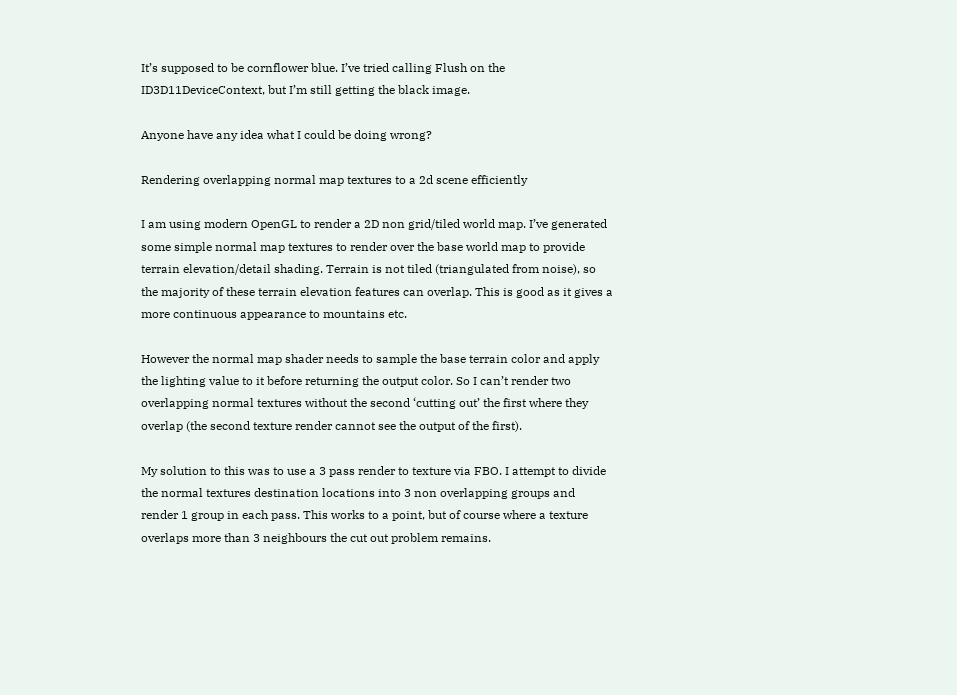It’s supposed to be cornflower blue. I’ve tried calling Flush on the ID3D11DeviceContext, but I’m still getting the black image.

Anyone have any idea what I could be doing wrong?

Rendering overlapping normal map textures to a 2d scene efficiently

I am using modern OpenGL to render a 2D non grid/tiled world map. I’ve generated some simple normal map textures to render over the base world map to provide terrain elevation/detail shading. Terrain is not tiled (triangulated from noise), so the majority of these terrain elevation features can overlap. This is good as it gives a more continuous appearance to mountains etc.

However the normal map shader needs to sample the base terrain color and apply the lighting value to it before returning the output color. So I can’t render two overlapping normal textures without the second ‘cutting out’ the first where they overlap (the second texture render cannot see the output of the first).

My solution to this was to use a 3 pass render to texture via FBO. I attempt to divide the normal textures destination locations into 3 non overlapping groups and render 1 group in each pass. This works to a point, but of course where a texture overlaps more than 3 neighbours the cut out problem remains.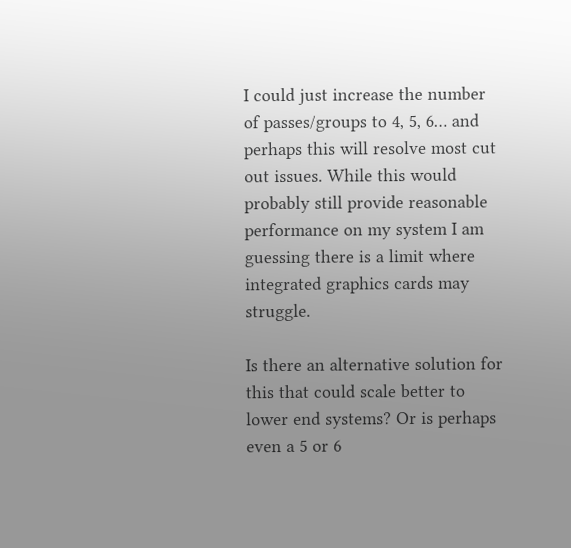I could just increase the number of passes/groups to 4, 5, 6… and perhaps this will resolve most cut out issues. While this would probably still provide reasonable performance on my system I am guessing there is a limit where integrated graphics cards may struggle.

Is there an alternative solution for this that could scale better to lower end systems? Or is perhaps even a 5 or 6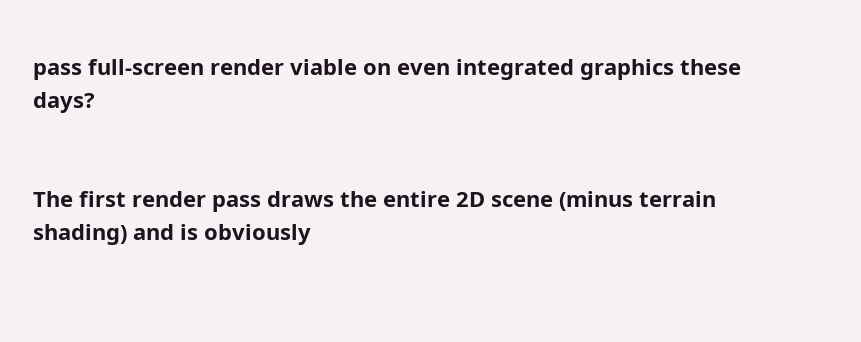pass full-screen render viable on even integrated graphics these days?


The first render pass draws the entire 2D scene (minus terrain shading) and is obviously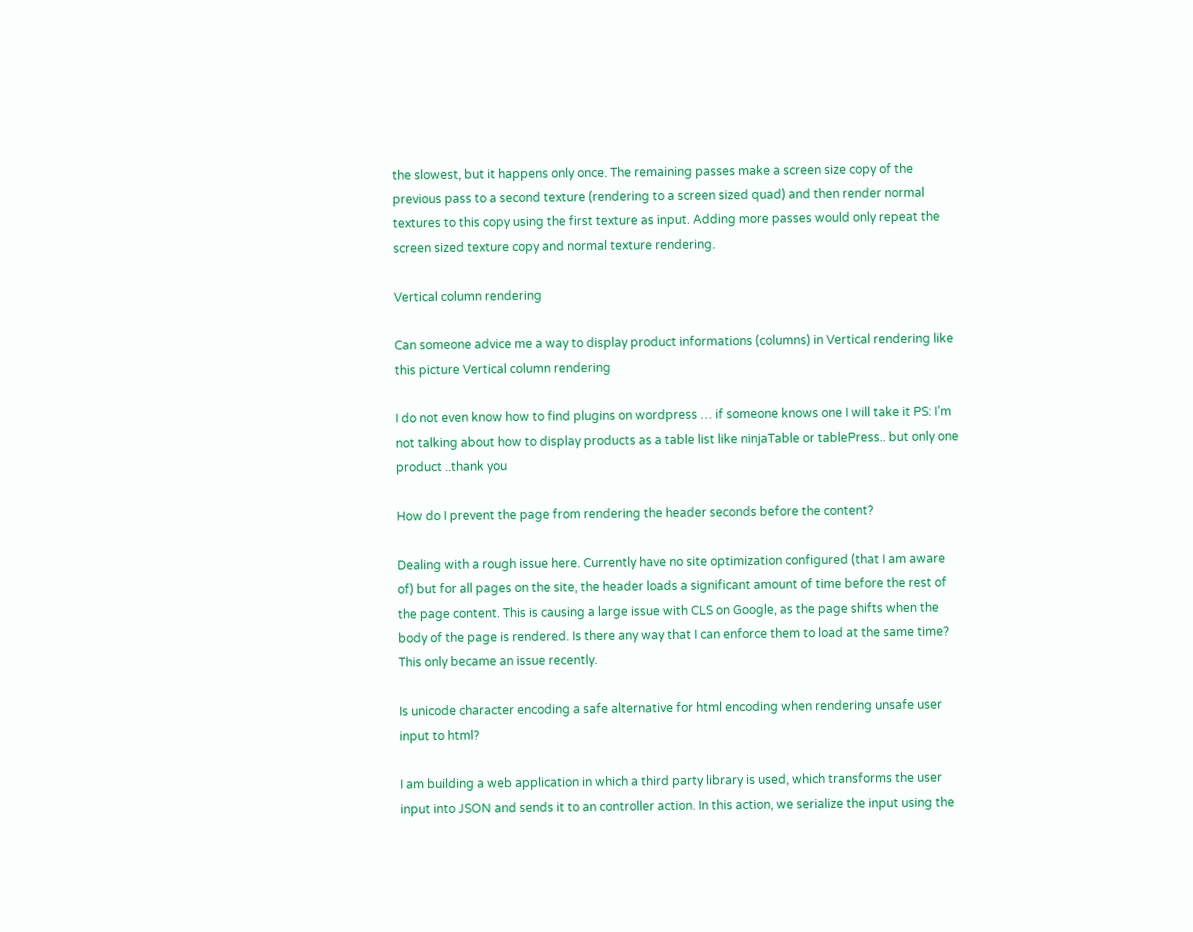the slowest, but it happens only once. The remaining passes make a screen size copy of the previous pass to a second texture (rendering to a screen sized quad) and then render normal textures to this copy using the first texture as input. Adding more passes would only repeat the screen sized texture copy and normal texture rendering.

Vertical column rendering

Can someone advice me a way to display product informations (columns) in Vertical rendering like this picture Vertical column rendering

I do not even know how to find plugins on wordpress … if someone knows one I will take it PS: I’m not talking about how to display products as a table list like ninjaTable or tablePress.. but only one product ..thank you

How do I prevent the page from rendering the header seconds before the content?

Dealing with a rough issue here. Currently have no site optimization configured (that I am aware of) but for all pages on the site, the header loads a significant amount of time before the rest of the page content. This is causing a large issue with CLS on Google, as the page shifts when the body of the page is rendered. Is there any way that I can enforce them to load at the same time? This only became an issue recently.

Is unicode character encoding a safe alternative for html encoding when rendering unsafe user input to html?

I am building a web application in which a third party library is used, which transforms the user input into JSON and sends it to an controller action. In this action, we serialize the input using the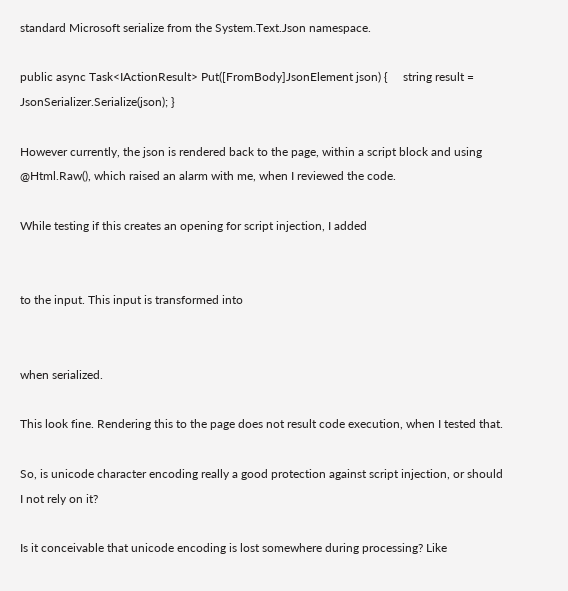standard Microsoft serialize from the System.Text.Json namespace.

public async Task<IActionResult> Put([FromBody]JsonElement json) {     string result = JsonSerializer.Serialize(json); }

However currently, the json is rendered back to the page, within a script block and using @Html.Raw(), which raised an alarm with me, when I reviewed the code.

While testing if this creates an opening for script injection, I added


to the input. This input is transformed into


when serialized.

This look fine. Rendering this to the page does not result code execution, when I tested that.

So, is unicode character encoding really a good protection against script injection, or should I not rely on it?

Is it conceivable that unicode encoding is lost somewhere during processing? Like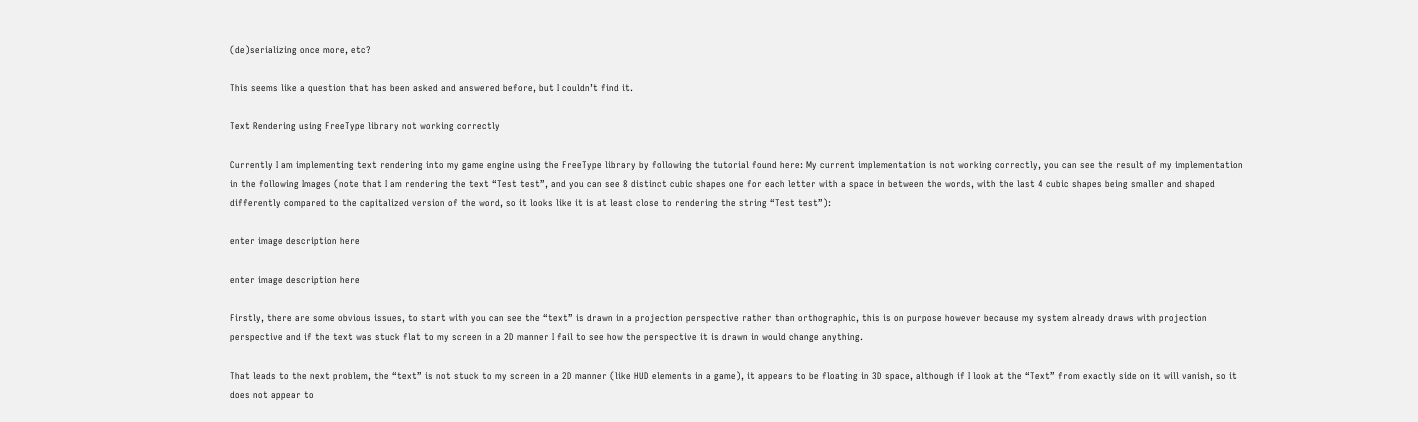(de)serializing once more, etc?

This seems like a question that has been asked and answered before, but I couldn’t find it.

Text Rendering using FreeType library not working correctly

Currently I am implementing text rendering into my game engine using the FreeType library by following the tutorial found here: My current implementation is not working correctly, you can see the result of my implementation in the following Images (note that I am rendering the text “Test test”, and you can see 8 distinct cubic shapes one for each letter with a space in between the words, with the last 4 cubic shapes being smaller and shaped differently compared to the capitalized version of the word, so it looks like it is at least close to rendering the string “Test test”):

enter image description here

enter image description here

Firstly, there are some obvious issues, to start with you can see the “text” is drawn in a projection perspective rather than orthographic, this is on purpose however because my system already draws with projection perspective and if the text was stuck flat to my screen in a 2D manner I fail to see how the perspective it is drawn in would change anything.

That leads to the next problem, the “text” is not stuck to my screen in a 2D manner (like HUD elements in a game), it appears to be floating in 3D space, although if I look at the “Text” from exactly side on it will vanish, so it does not appear to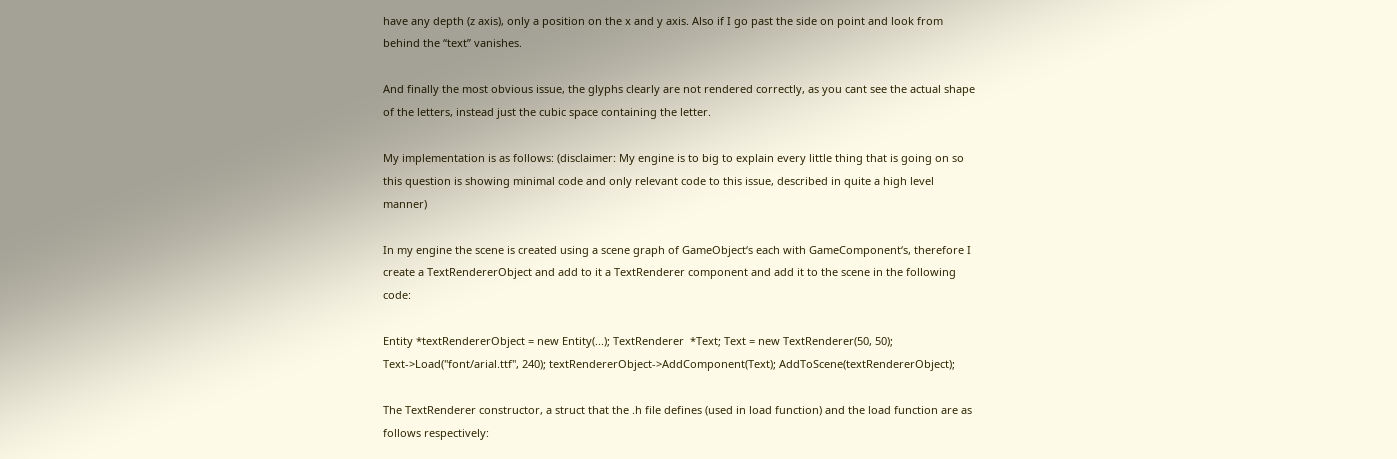have any depth (z axis), only a position on the x and y axis. Also if I go past the side on point and look from behind the “text” vanishes.

And finally the most obvious issue, the glyphs clearly are not rendered correctly, as you cant see the actual shape of the letters, instead just the cubic space containing the letter.

My implementation is as follows: (disclaimer: My engine is to big to explain every little thing that is going on so this question is showing minimal code and only relevant code to this issue, described in quite a high level manner)

In my engine the scene is created using a scene graph of GameObject‘s each with GameComponent‘s, therefore I create a TextRendererObject and add to it a TextRenderer component and add it to the scene in the following code:

Entity *textRendererObject = new Entity(...); TextRenderer  *Text; Text = new TextRenderer(50, 50); Text->Load("font/arial.ttf", 240); textRendererObject->AddComponent(Text); AddToScene(textRendererObject);

The TextRenderer constructor, a struct that the .h file defines (used in load function) and the load function are as follows respectively: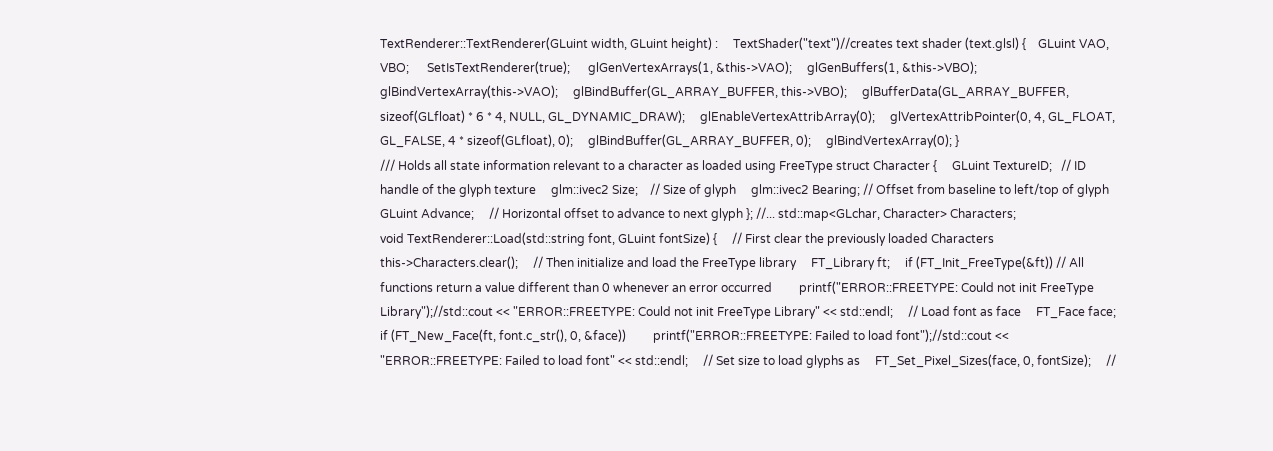TextRenderer::TextRenderer(GLuint width, GLuint height) :     TextShader("text")//creates text shader (text.glsl) {    GLuint VAO, VBO;      SetIsTextRenderer(true);      glGenVertexArrays(1, &this->VAO);     glGenBuffers(1, &this->VBO);     glBindVertexArray(this->VAO);     glBindBuffer(GL_ARRAY_BUFFER, this->VBO);     glBufferData(GL_ARRAY_BUFFER, sizeof(GLfloat) * 6 * 4, NULL, GL_DYNAMIC_DRAW);     glEnableVertexAttribArray(0);     glVertexAttribPointer(0, 4, GL_FLOAT, GL_FALSE, 4 * sizeof(GLfloat), 0);     glBindBuffer(GL_ARRAY_BUFFER, 0);     glBindVertexArray(0); }
/// Holds all state information relevant to a character as loaded using FreeType struct Character {     GLuint TextureID;   // ID handle of the glyph texture     glm::ivec2 Size;    // Size of glyph     glm::ivec2 Bearing; // Offset from baseline to left/top of glyph     GLuint Advance;     // Horizontal offset to advance to next glyph }; //... std::map<GLchar, Character> Characters;
void TextRenderer::Load(std::string font, GLuint fontSize) {     // First clear the previously loaded Characters     this->Characters.clear();     // Then initialize and load the FreeType library     FT_Library ft;     if (FT_Init_FreeType(&ft)) // All functions return a value different than 0 whenever an error occurred         printf("ERROR::FREETYPE: Could not init FreeType Library");//std::cout << "ERROR::FREETYPE: Could not init FreeType Library" << std::endl;     // Load font as face     FT_Face face;     if (FT_New_Face(ft, font.c_str(), 0, &face))         printf("ERROR::FREETYPE: Failed to load font");//std::cout << "ERROR::FREETYPE: Failed to load font" << std::endl;     // Set size to load glyphs as     FT_Set_Pixel_Sizes(face, 0, fontSize);     //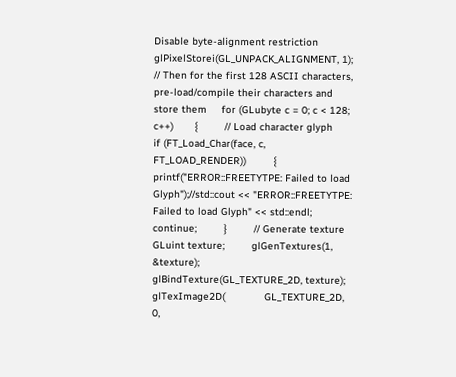Disable byte-alignment restriction     glPixelStorei(GL_UNPACK_ALIGNMENT, 1);     // Then for the first 128 ASCII characters, pre-load/compile their characters and store them     for (GLubyte c = 0; c < 128; c++)       {         // Load character glyph          if (FT_Load_Char(face, c, FT_LOAD_RENDER))         {             printf("ERROR::FREETYTPE: Failed to load Glyph");//std::cout << "ERROR::FREETYTPE: Failed to load Glyph" << std::endl;             continue;         }         // Generate texture         GLuint texture;         glGenTextures(1, &texture);         glBindTexture(GL_TEXTURE_2D, texture);         glTexImage2D(             GL_TEXTURE_2D,             0,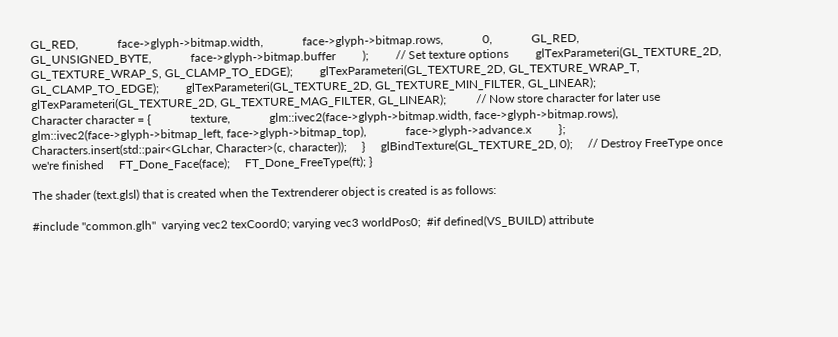GL_RED,             face->glyph->bitmap.width,             face->glyph->bitmap.rows,             0,             GL_RED,             GL_UNSIGNED_BYTE,             face->glyph->bitmap.buffer         );         // Set texture options         glTexParameteri(GL_TEXTURE_2D, GL_TEXTURE_WRAP_S, GL_CLAMP_TO_EDGE);         glTexParameteri(GL_TEXTURE_2D, GL_TEXTURE_WRAP_T, GL_CLAMP_TO_EDGE);         glTexParameteri(GL_TEXTURE_2D, GL_TEXTURE_MIN_FILTER, GL_LINEAR);         glTexParameteri(GL_TEXTURE_2D, GL_TEXTURE_MAG_FILTER, GL_LINEAR);          // Now store character for later use         Character character = {             texture,             glm::ivec2(face->glyph->bitmap.width, face->glyph->bitmap.rows),             glm::ivec2(face->glyph->bitmap_left, face->glyph->bitmap_top),             face->glyph->advance.x         };         Characters.insert(std::pair<GLchar, Character>(c, character));     }     glBindTexture(GL_TEXTURE_2D, 0);     // Destroy FreeType once we're finished     FT_Done_Face(face);     FT_Done_FreeType(ft); }

The shader (text.glsl) that is created when the Textrenderer object is created is as follows:

#include "common.glh"  varying vec2 texCoord0; varying vec3 worldPos0;  #if defined(VS_BUILD) attribute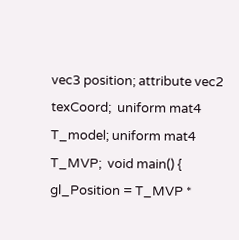vec3 position; attribute vec2 texCoord;  uniform mat4 T_model; uniform mat4 T_MVP;  void main() {     gl_Position = T_MVP *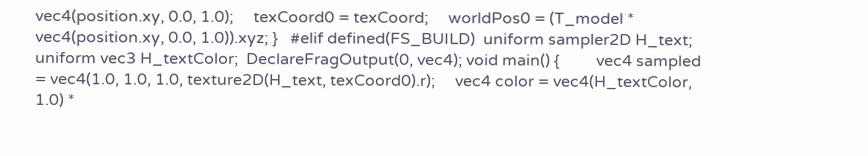vec4(position.xy, 0.0, 1.0);     texCoord0 = texCoord;     worldPos0 = (T_model * vec4(position.xy, 0.0, 1.0)).xyz; }   #elif defined(FS_BUILD)  uniform sampler2D H_text; uniform vec3 H_textColor;  DeclareFragOutput(0, vec4); void main() {         vec4 sampled = vec4(1.0, 1.0, 1.0, texture2D(H_text, texCoord0).r);     vec4 color = vec4(H_textColor, 1.0) *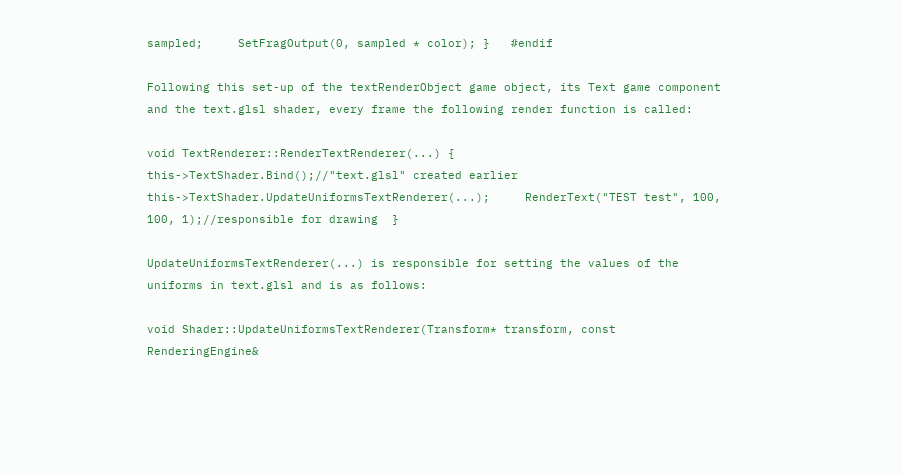sampled;     SetFragOutput(0, sampled * color); }   #endif

Following this set-up of the textRenderObject game object, its Text game component and the text.glsl shader, every frame the following render function is called:

void TextRenderer::RenderTextRenderer(...) {     this->TextShader.Bind();//"text.glsl" created earlier     this->TextShader.UpdateUniformsTextRenderer(...);     RenderText("TEST test", 100, 100, 1);//responsible for drawing  }

UpdateUniformsTextRenderer(...) is responsible for setting the values of the uniforms in text.glsl and is as follows:

void Shader::UpdateUniformsTextRenderer(Transform* transform, const RenderingEngine&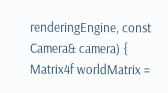renderingEngine, const Camera& camera) {     Matrix4f worldMatrix =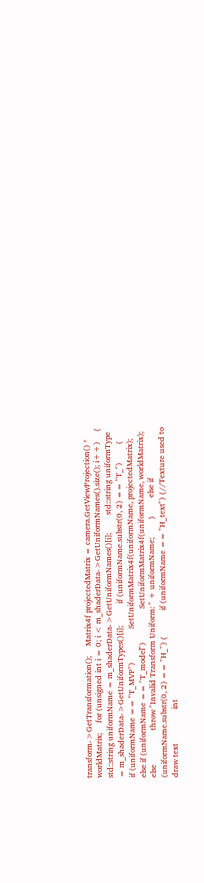transform->GetTransformation();     Matrix4f projectedMatrix = camera.GetViewProjection() * worldMatrix;     for (unsigned int i = 0; i < m_shaderData->GetUniformNames().size(); i++)     {         std::string uniformName = m_shaderData->GetUniformNames()[i];         std::string uniformType = m_shaderData->GetUniformTypes()[i];           if (uniformName.substr(0, 2) == "T_")         {             if (uniformName == "T_MVP")                 SetUniformMatrix4f(uniformName, projectedMatrix);             else if (uniformName == "T_model")                 SetUniformMatrix4f(uniformName, worldMatrix);             else                 throw "Invalid Transform Uniform: " + uniformName;         }         else if (uniformName.substr(0, 2) == "H_") {             if (uniformName == "H_text") {//Texture used to draw text                 int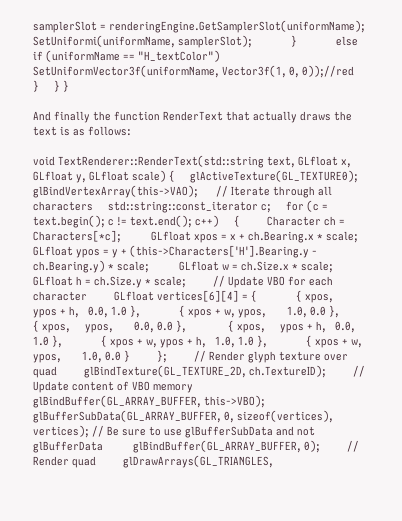samplerSlot = renderingEngine.GetSamplerSlot(uniformName);                 SetUniformi(uniformName, samplerSlot);             }             else if (uniformName == "H_textColor")                 SetUniformVector3f(uniformName, Vector3f(1, 0, 0));//red         }     } }

And finally the function RenderText that actually draws the text is as follows:

void TextRenderer::RenderText(std::string text, GLfloat x, GLfloat y, GLfloat scale) {     glActiveTexture(GL_TEXTURE0);     glBindVertexArray(this->VAO);      // Iterate through all characters     std::string::const_iterator c;     for (c = text.begin(); c != text.end(); c++)     {         Character ch = Characters[*c];          GLfloat xpos = x + ch.Bearing.x * scale;         GLfloat ypos = y + (this->Characters['H'].Bearing.y - ch.Bearing.y) * scale;          GLfloat w = ch.Size.x * scale;         GLfloat h = ch.Size.y * scale;         // Update VBO for each character         GLfloat vertices[6][4] = {             { xpos,     ypos + h,   0.0, 1.0 },             { xpos + w, ypos,       1.0, 0.0 },             { xpos,     ypos,       0.0, 0.0 },              { xpos,     ypos + h,   0.0, 1.0 },             { xpos + w, ypos + h,   1.0, 1.0 },             { xpos + w, ypos,       1.0, 0.0 }         };         // Render glyph texture over quad         glBindTexture(GL_TEXTURE_2D, ch.TextureID);         // Update content of VBO memory         glBindBuffer(GL_ARRAY_BUFFER, this->VBO);         glBufferSubData(GL_ARRAY_BUFFER, 0, sizeof(vertices), vertices); // Be sure to use glBufferSubData and not glBufferData          glBindBuffer(GL_ARRAY_BUFFER, 0);         // Render quad         glDrawArrays(GL_TRIANGLES,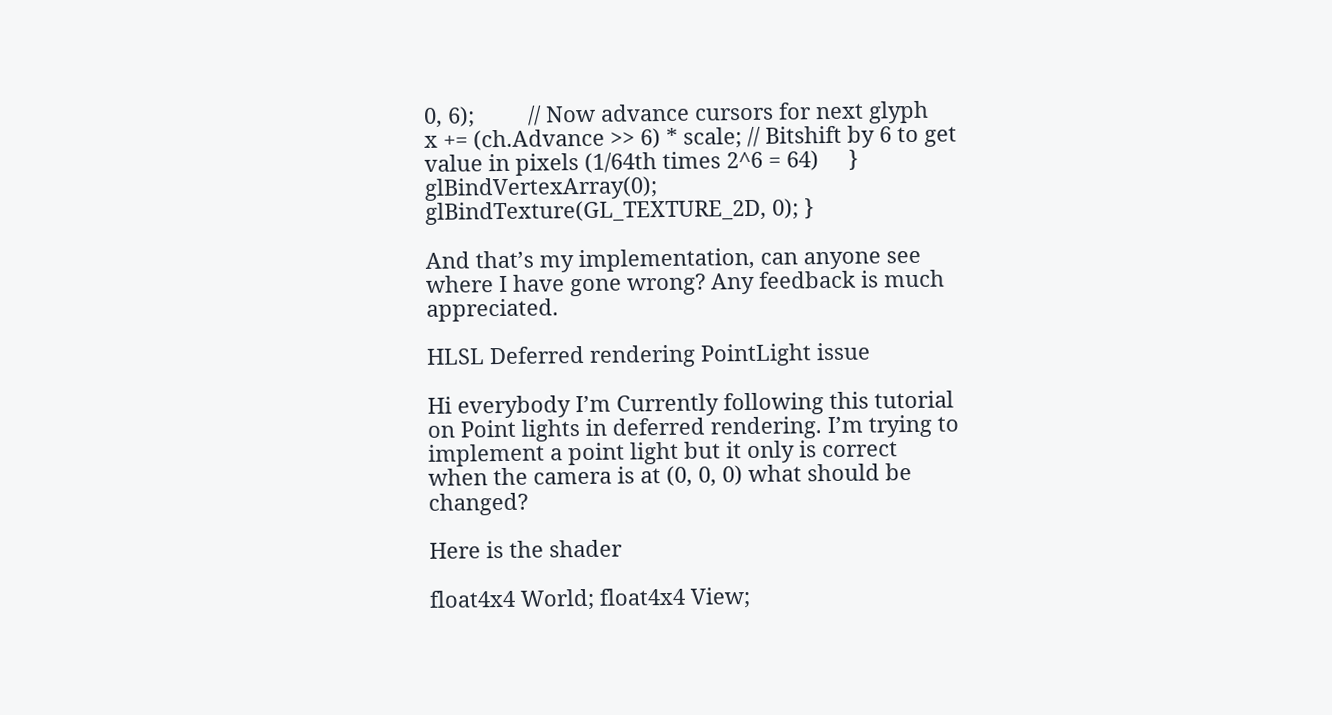0, 6);         // Now advance cursors for next glyph         x += (ch.Advance >> 6) * scale; // Bitshift by 6 to get value in pixels (1/64th times 2^6 = 64)     }     glBindVertexArray(0);     glBindTexture(GL_TEXTURE_2D, 0); }

And that’s my implementation, can anyone see where I have gone wrong? Any feedback is much appreciated.

HLSL Deferred rendering PointLight issue

Hi everybody I’m Currently following this tutorial on Point lights in deferred rendering. I’m trying to implement a point light but it only is correct when the camera is at (0, 0, 0) what should be changed?

Here is the shader

float4x4 World; float4x4 View;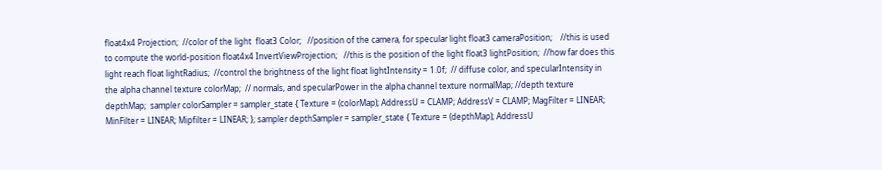float4x4 Projection;  //color of the light  float3 Color;   //position of the camera, for specular light float3 cameraPosition;    //this is used to compute the world-position float4x4 InvertViewProjection;   //this is the position of the light float3 lightPosition;  //how far does this light reach float lightRadius;  //control the brightness of the light float lightIntensity = 1.0f;  // diffuse color, and specularIntensity in the alpha channel texture colorMap;  // normals, and specularPower in the alpha channel texture normalMap; //depth texture depthMap;  sampler colorSampler = sampler_state { Texture = (colorMap); AddressU = CLAMP; AddressV = CLAMP; MagFilter = LINEAR; MinFilter = LINEAR; Mipfilter = LINEAR; }; sampler depthSampler = sampler_state { Texture = (depthMap); AddressU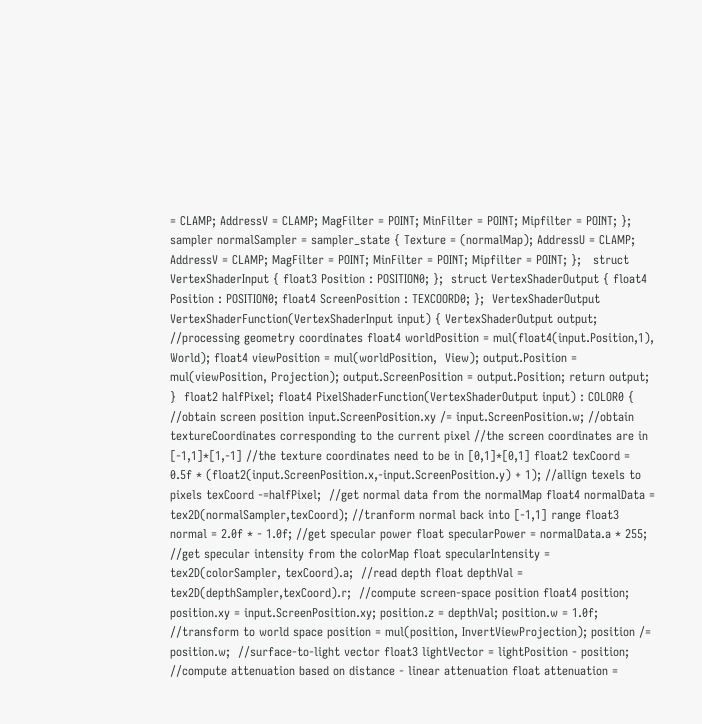= CLAMP; AddressV = CLAMP; MagFilter = POINT; MinFilter = POINT; Mipfilter = POINT; }; sampler normalSampler = sampler_state { Texture = (normalMap); AddressU = CLAMP; AddressV = CLAMP; MagFilter = POINT; MinFilter = POINT; Mipfilter = POINT; };   struct VertexShaderInput { float3 Position : POSITION0; };  struct VertexShaderOutput { float4 Position : POSITION0; float4 ScreenPosition : TEXCOORD0; };  VertexShaderOutput VertexShaderFunction(VertexShaderInput input) { VertexShaderOutput output; //processing geometry coordinates float4 worldPosition = mul(float4(input.Position,1), World); float4 viewPosition = mul(worldPosition,  View); output.Position = mul(viewPosition, Projection); output.ScreenPosition = output.Position; return output; }  float2 halfPixel; float4 PixelShaderFunction(VertexShaderOutput input) : COLOR0 { //obtain screen position input.ScreenPosition.xy /= input.ScreenPosition.w; //obtain textureCoordinates corresponding to the current pixel //the screen coordinates are in [-1,1]*[1,-1] //the texture coordinates need to be in [0,1]*[0,1] float2 texCoord = 0.5f * (float2(input.ScreenPosition.x,-input.ScreenPosition.y) + 1); //allign texels to pixels texCoord -=halfPixel;  //get normal data from the normalMap float4 normalData = tex2D(normalSampler,texCoord); //tranform normal back into [-1,1] range float3 normal = 2.0f * - 1.0f; //get specular power float specularPower = normalData.a * 255; //get specular intensity from the colorMap float specularIntensity = tex2D(colorSampler, texCoord).a;  //read depth float depthVal = tex2D(depthSampler,texCoord).r;  //compute screen-space position float4 position; position.xy = input.ScreenPosition.xy; position.z = depthVal; position.w = 1.0f; //transform to world space position = mul(position, InvertViewProjection); position /= position.w;  //surface-to-light vector float3 lightVector = lightPosition - position;  //compute attenuation based on distance - linear attenuation float attenuation =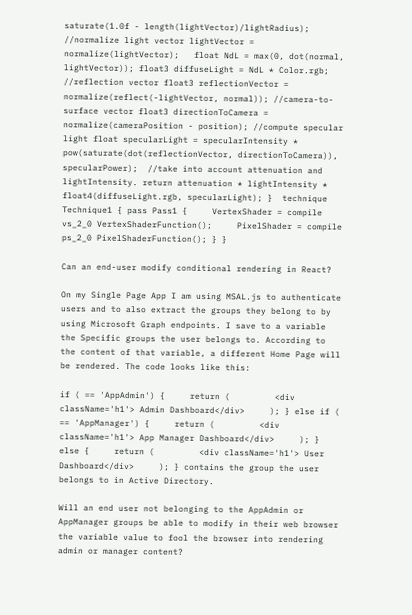saturate(1.0f - length(lightVector)/lightRadius);   //normalize light vector lightVector = normalize(lightVector);   float NdL = max(0, dot(normal, lightVector)); float3 diffuseLight = NdL * Color.rgb;  //reflection vector float3 reflectionVector = normalize(reflect(-lightVector, normal)); //camera-to-surface vector float3 directionToCamera = normalize(cameraPosition - position); //compute specular light float specularLight = specularIntensity * pow(saturate(dot(reflectionVector, directionToCamera)), specularPower);  //take into account attenuation and lightIntensity. return attenuation * lightIntensity * float4(diffuseLight.rgb, specularLight); }  technique Technique1 { pass Pass1 {     VertexShader = compile vs_2_0 VertexShaderFunction();     PixelShader = compile ps_2_0 PixelShaderFunction(); } }

Can an end-user modify conditional rendering in React?

On my Single Page App I am using MSAL.js to authenticate users and to also extract the groups they belong to by using Microsoft Graph endpoints. I save to a variable the Specific groups the user belongs to. According to the content of that variable, a different Home Page will be rendered. The code looks like this:

if ( == 'AppAdmin') {     return (         <div className='h1'> Admin Dashboard</div>     ); } else if ( == 'AppManager') {     return (         <div className='h1'> App Manager Dashboard</div>     ); } else {     return (         <div className='h1'> User Dashboard</div>     ); } contains the group the user belongs to in Active Directory.

Will an end user not belonging to the AppAdmin or AppManager groups be able to modify in their web browser the variable value to fool the browser into rendering admin or manager content?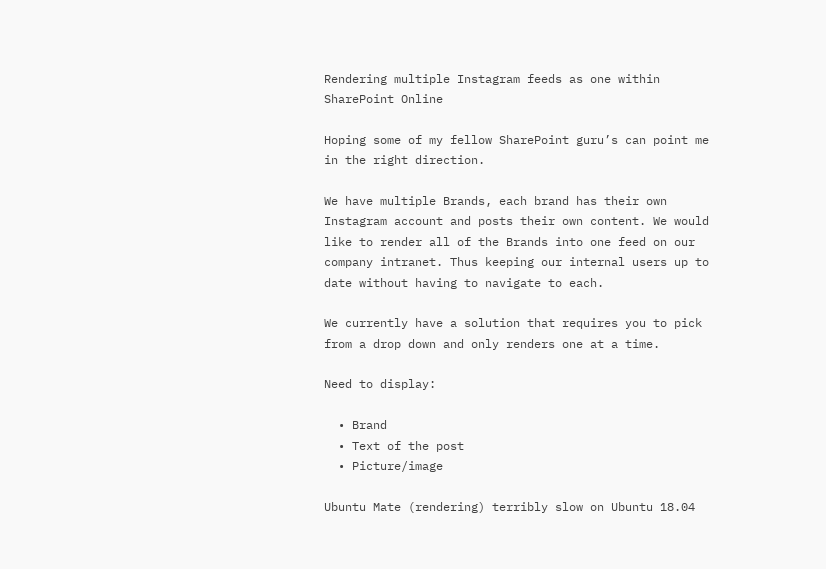Rendering multiple Instagram feeds as one within SharePoint Online

Hoping some of my fellow SharePoint guru’s can point me in the right direction.

We have multiple Brands, each brand has their own Instagram account and posts their own content. We would like to render all of the Brands into one feed on our company intranet. Thus keeping our internal users up to date without having to navigate to each.

We currently have a solution that requires you to pick from a drop down and only renders one at a time.

Need to display:

  • Brand
  • Text of the post
  • Picture/image

Ubuntu Mate (rendering) terribly slow on Ubuntu 18.04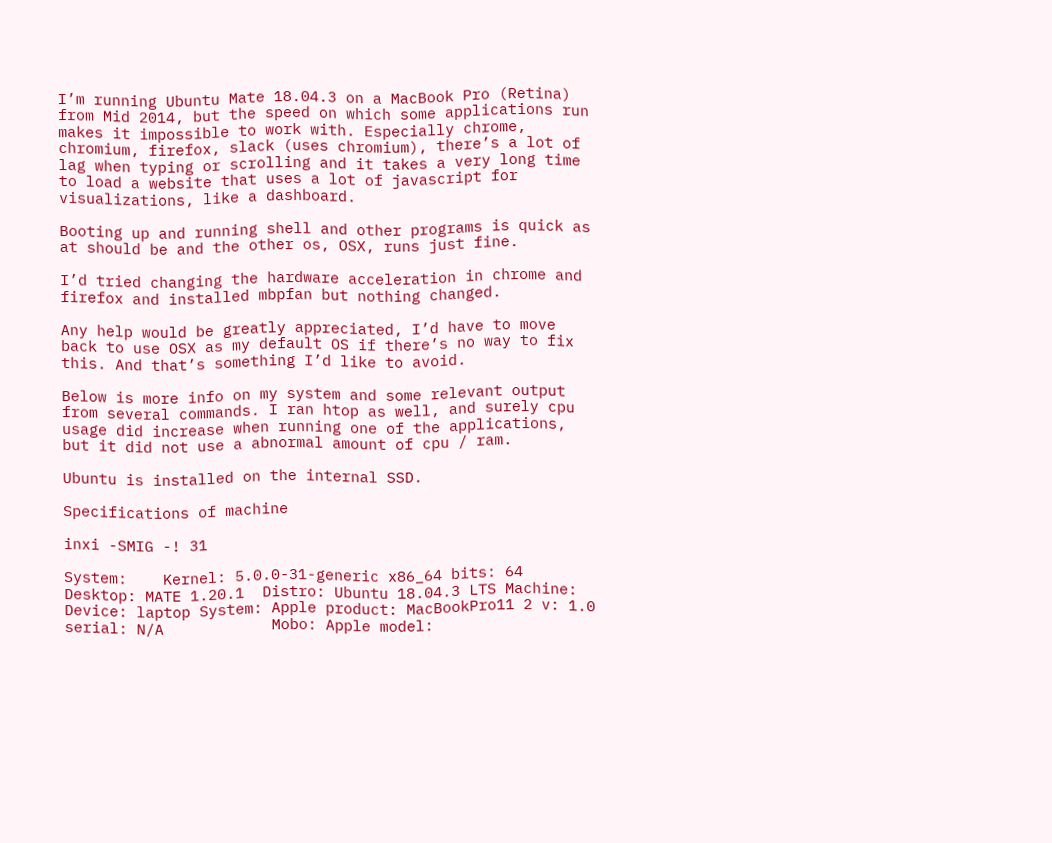I’m running Ubuntu Mate 18.04.3 on a MacBook Pro (Retina) from Mid 2014, but the speed on which some applications run makes it impossible to work with. Especially chrome, chromium, firefox, slack (uses chromium), there’s a lot of lag when typing or scrolling and it takes a very long time to load a website that uses a lot of javascript for visualizations, like a dashboard.

Booting up and running shell and other programs is quick as at should be and the other os, OSX, runs just fine.

I’d tried changing the hardware acceleration in chrome and firefox and installed mbpfan but nothing changed.

Any help would be greatly appreciated, I’d have to move back to use OSX as my default OS if there’s no way to fix this. And that’s something I’d like to avoid.

Below is more info on my system and some relevant output from several commands. I ran htop as well, and surely cpu usage did increase when running one of the applications, but it did not use a abnormal amount of cpu / ram.

Ubuntu is installed on the internal SSD.

Specifications of machine

inxi -SMIG -! 31

System:    Kernel: 5.0.0-31-generic x86_64 bits: 64 Desktop: MATE 1.20.1  Distro: Ubuntu 18.04.3 LTS Machine:   Device: laptop System: Apple product: MacBookPro11 2 v: 1.0 serial: N/A            Mobo: Apple model: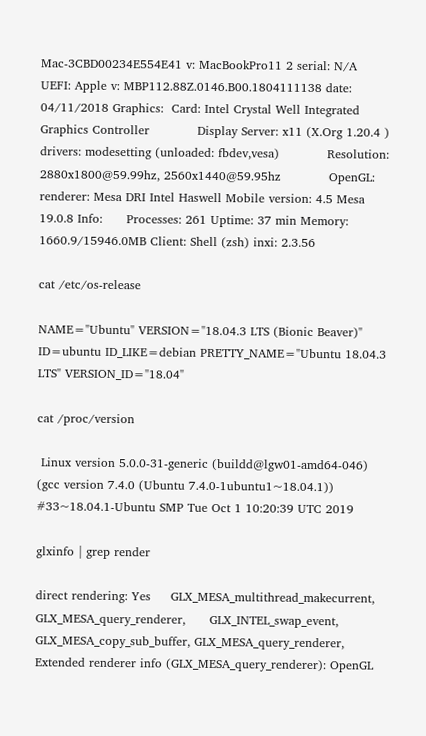Mac-3CBD00234E554E41 v: MacBookPro11 2 serial: N/A            UEFI: Apple v: MBP112.88Z.0146.B00.1804111138 date: 04/11/2018 Graphics:  Card: Intel Crystal Well Integrated Graphics Controller            Display Server: x11 (X.Org 1.20.4 ) drivers: modesetting (unloaded: fbdev,vesa)            Resolution: 2880x1800@59.99hz, 2560x1440@59.95hz            OpenGL: renderer: Mesa DRI Intel Haswell Mobile version: 4.5 Mesa 19.0.8 Info:      Processes: 261 Uptime: 37 min Memory: 1660.9/15946.0MB Client: Shell (zsh) inxi: 2.3.56

cat /etc/os-release

NAME="Ubuntu" VERSION="18.04.3 LTS (Bionic Beaver)" ID=ubuntu ID_LIKE=debian PRETTY_NAME="Ubuntu 18.04.3 LTS" VERSION_ID="18.04"

cat /proc/version

 Linux version 5.0.0-31-generic (buildd@lgw01-amd64-046) (gcc version 7.4.0 (Ubuntu 7.4.0-1ubuntu1~18.04.1)) #33~18.04.1-Ubuntu SMP Tue Oct 1 10:20:39 UTC 2019

glxinfo | grep render

direct rendering: Yes     GLX_MESA_multithread_makecurrent, GLX_MESA_query_renderer,      GLX_INTEL_swap_event, GLX_MESA_copy_sub_buffer, GLX_MESA_query_renderer,  Extended renderer info (GLX_MESA_query_renderer): OpenGL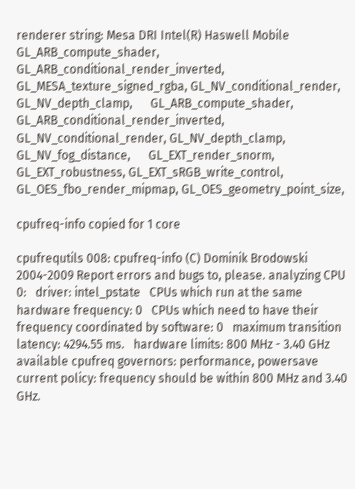renderer string: Mesa DRI Intel(R) Haswell Mobile      GL_ARB_compute_shader, GL_ARB_conditional_render_inverted,      GL_MESA_texture_signed_rgba, GL_NV_conditional_render, GL_NV_depth_clamp,      GL_ARB_compute_shader, GL_ARB_conditional_render_inverted,      GL_NV_conditional_render, GL_NV_depth_clamp, GL_NV_fog_distance,      GL_EXT_render_snorm, GL_EXT_robustness, GL_EXT_sRGB_write_control,      GL_OES_fbo_render_mipmap, GL_OES_geometry_point_size,

cpufreq-info copied for 1 core

cpufrequtils 008: cpufreq-info (C) Dominik Brodowski 2004-2009 Report errors and bugs to, please. analyzing CPU 0:   driver: intel_pstate   CPUs which run at the same hardware frequency: 0   CPUs which need to have their frequency coordinated by software: 0   maximum transition latency: 4294.55 ms.   hardware limits: 800 MHz - 3.40 GHz   available cpufreq governors: performance, powersave   current policy: frequency should be within 800 MHz and 3.40 GHz.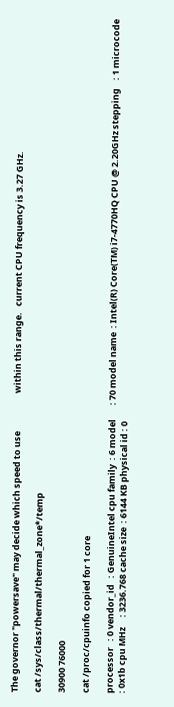The governor "powersave" may decide which speed to use                   within this range.   current CPU frequency is 3.27 GHz.

cat /sys/class/thermal/thermal_zone*/temp

30900 76000

cat /proc/cpuinfo copied for 1 core

processor   : 0 vendor_id   : GenuineIntel cpu family  : 6 model       : 70 model name  : Intel(R) Core(TM) i7-4770HQ CPU @ 2.20GHz stepping    : 1 microcode   : 0x1b cpu MHz     : 3236.768 cache size  : 6144 KB physical id : 0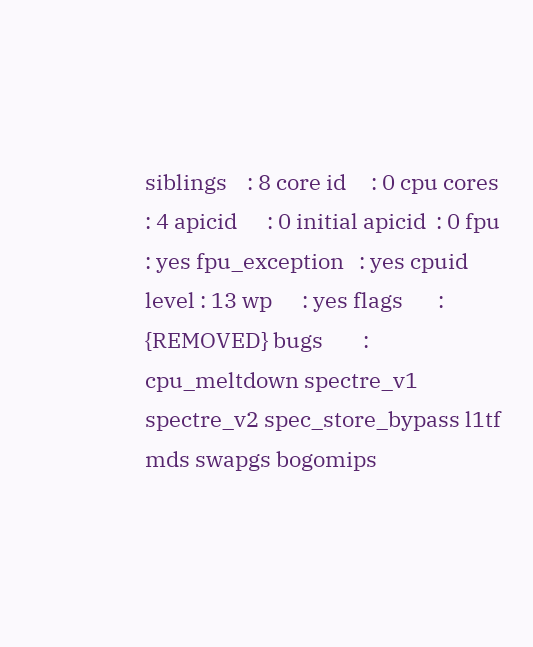siblings    : 8 core id     : 0 cpu cores   : 4 apicid      : 0 initial apicid  : 0 fpu     : yes fpu_exception   : yes cpuid level : 13 wp      : yes flags       : {REMOVED} bugs        : cpu_meltdown spectre_v1 spectre_v2 spec_store_bypass l1tf mds swapgs bogomips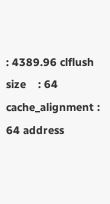: 4389.96 clflush size    : 64 cache_alignment : 64 address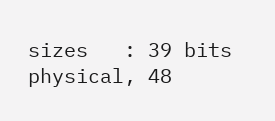sizes   : 39 bits physical, 48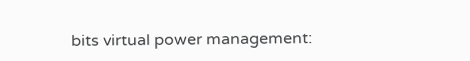bits virtual power management: